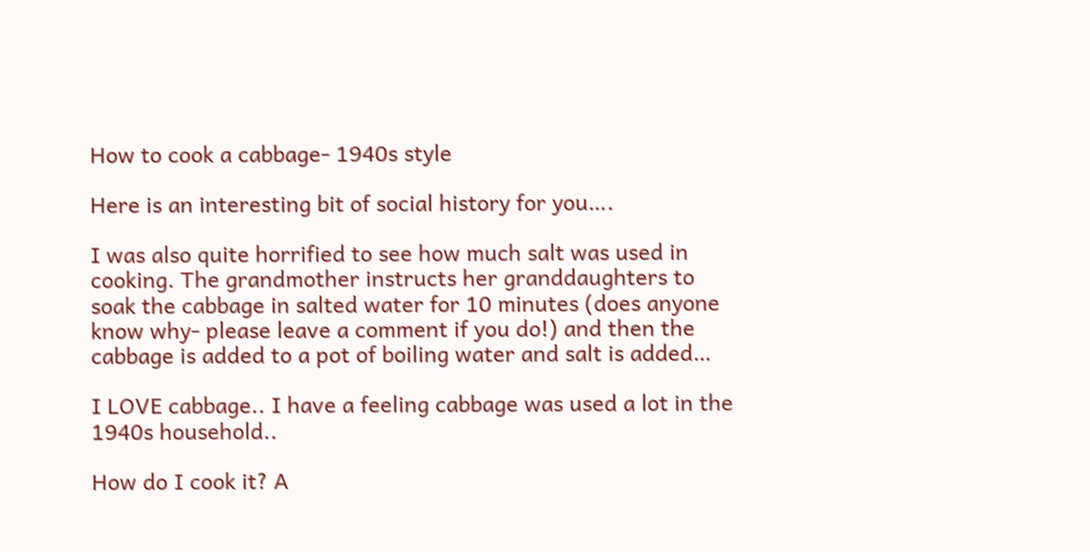How to cook a cabbage- 1940s style

Here is an interesting bit of social history for you….

I was also quite horrified to see how much salt was used in cooking. The grandmother instructs her granddaughters to soak the cabbage in salted water for 10 minutes (does anyone know why- please leave a comment if you do!) and then the cabbage is added to a pot of boiling water and salt is added…

I LOVE cabbage.. I have a feeling cabbage was used a lot in the 1940s household..

How do I cook it? A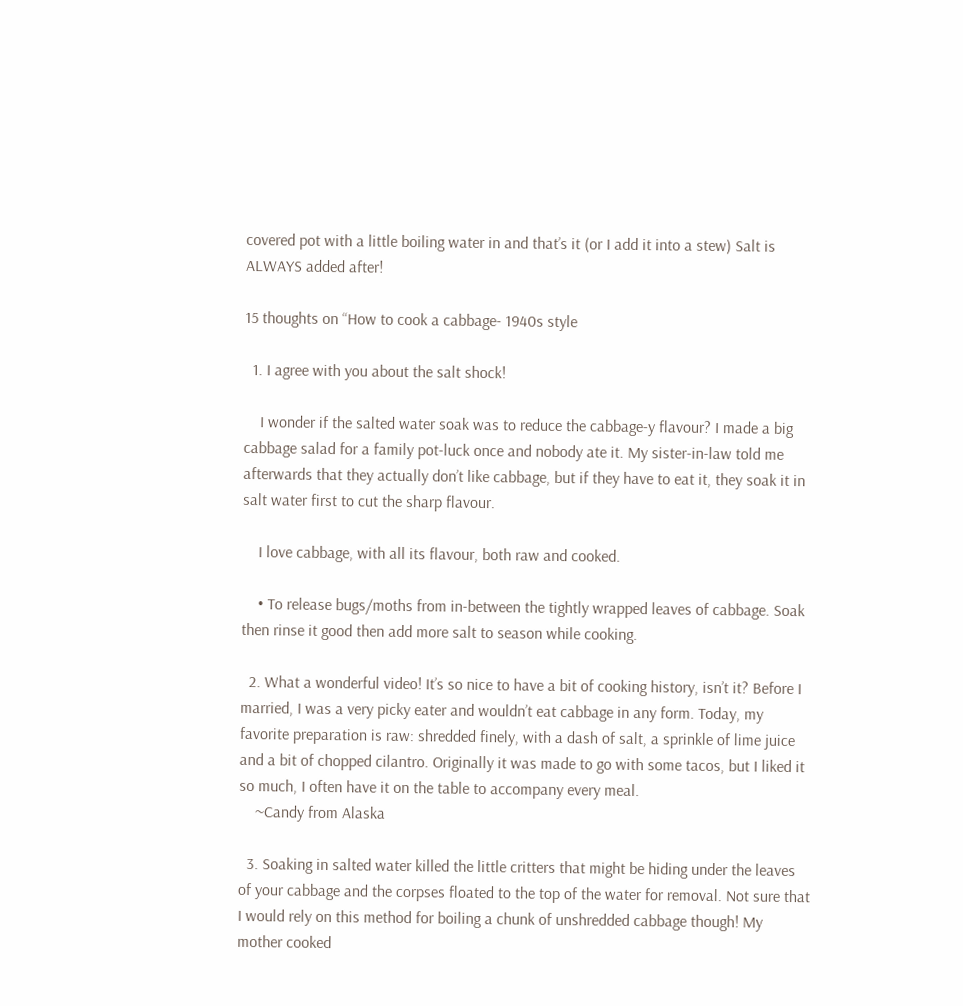covered pot with a little boiling water in and that’s it (or I add it into a stew) Salt is ALWAYS added after!

15 thoughts on “How to cook a cabbage- 1940s style

  1. I agree with you about the salt shock!

    I wonder if the salted water soak was to reduce the cabbage-y flavour? I made a big cabbage salad for a family pot-luck once and nobody ate it. My sister-in-law told me afterwards that they actually don’t like cabbage, but if they have to eat it, they soak it in salt water first to cut the sharp flavour.

    I love cabbage, with all its flavour, both raw and cooked.

    • To release bugs/moths from in-between the tightly wrapped leaves of cabbage. Soak then rinse it good then add more salt to season while cooking.

  2. What a wonderful video! It’s so nice to have a bit of cooking history, isn’t it? Before I married, I was a very picky eater and wouldn’t eat cabbage in any form. Today, my favorite preparation is raw: shredded finely, with a dash of salt, a sprinkle of lime juice and a bit of chopped cilantro. Originally it was made to go with some tacos, but I liked it so much, I often have it on the table to accompany every meal.
    ~Candy from Alaska

  3. Soaking in salted water killed the little critters that might be hiding under the leaves of your cabbage and the corpses floated to the top of the water for removal. Not sure that I would rely on this method for boiling a chunk of unshredded cabbage though! My mother cooked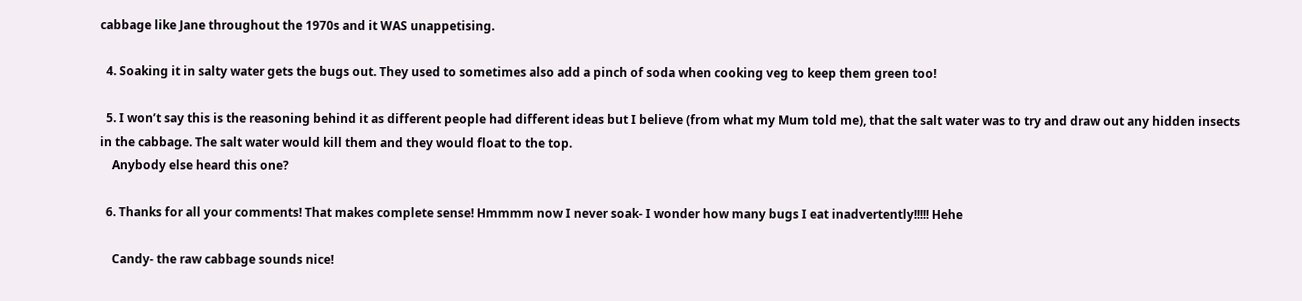cabbage like Jane throughout the 1970s and it WAS unappetising.

  4. Soaking it in salty water gets the bugs out. They used to sometimes also add a pinch of soda when cooking veg to keep them green too!

  5. I won’t say this is the reasoning behind it as different people had different ideas but I believe (from what my Mum told me), that the salt water was to try and draw out any hidden insects in the cabbage. The salt water would kill them and they would float to the top.
    Anybody else heard this one?

  6. Thanks for all your comments! That makes complete sense! Hmmmm now I never soak- I wonder how many bugs I eat inadvertently!!!!! Hehe

    Candy- the raw cabbage sounds nice!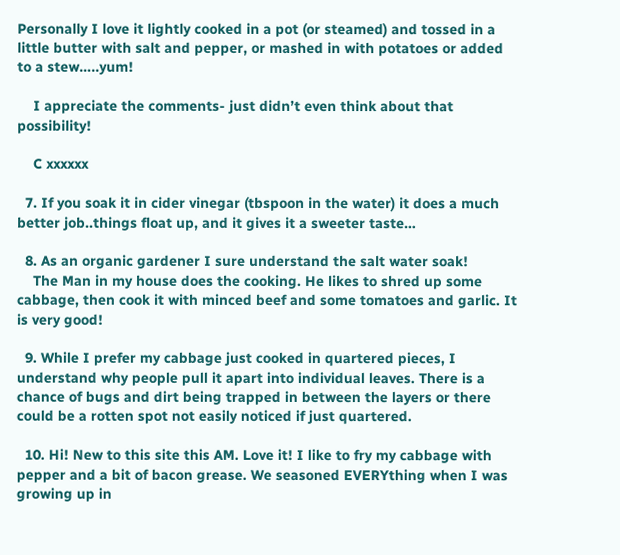Personally I love it lightly cooked in a pot (or steamed) and tossed in a little butter with salt and pepper, or mashed in with potatoes or added to a stew…..yum!

    I appreciate the comments- just didn’t even think about that possibility!

    C xxxxxx

  7. If you soak it in cider vinegar (tbspoon in the water) it does a much better job..things float up, and it gives it a sweeter taste…

  8. As an organic gardener I sure understand the salt water soak!
    The Man in my house does the cooking. He likes to shred up some cabbage, then cook it with minced beef and some tomatoes and garlic. It is very good!

  9. While I prefer my cabbage just cooked in quartered pieces, I understand why people pull it apart into individual leaves. There is a chance of bugs and dirt being trapped in between the layers or there could be a rotten spot not easily noticed if just quartered.

  10. Hi! New to this site this AM. Love it! I like to fry my cabbage with pepper and a bit of bacon grease. We seasoned EVERYthing when I was growing up in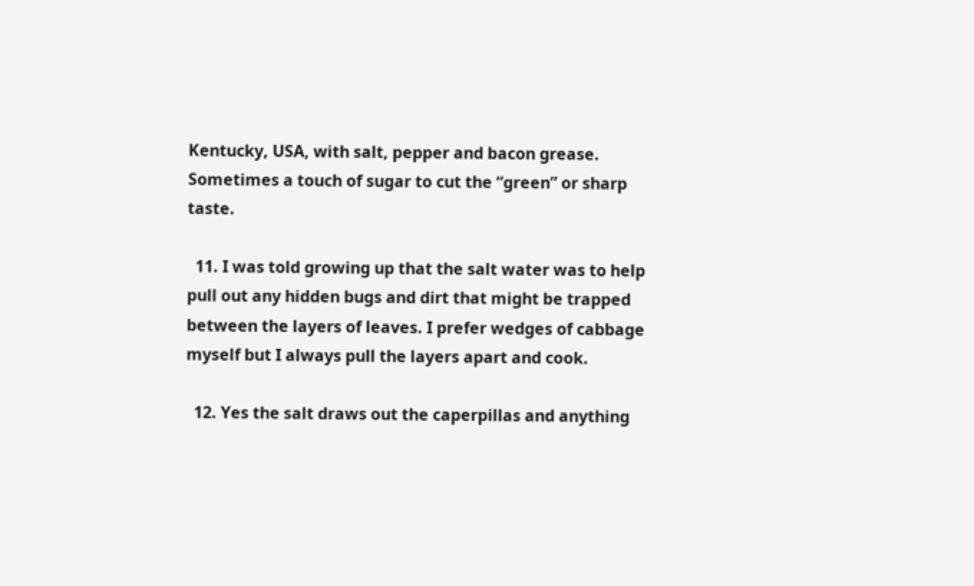Kentucky, USA, with salt, pepper and bacon grease. Sometimes a touch of sugar to cut the “green” or sharp taste.

  11. I was told growing up that the salt water was to help pull out any hidden bugs and dirt that might be trapped between the layers of leaves. I prefer wedges of cabbage myself but I always pull the layers apart and cook.

  12. Yes the salt draws out the caperpillas and anything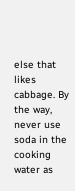else that likes cabbage. By the way, never use soda in the cooking water as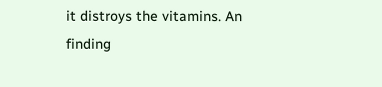it distroys the vitamins. An finding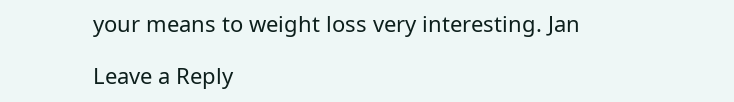your means to weight loss very interesting. Jan

Leave a Reply